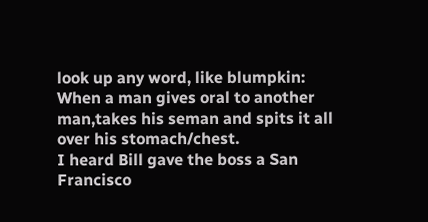look up any word, like blumpkin:
When a man gives oral to another man,takes his seman and spits it all over his stomach/chest.
I heard Bill gave the boss a San Francisco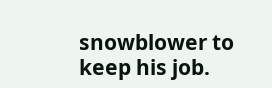snowblower to keep his job.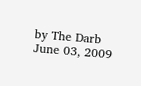by The Darb June 03, 2009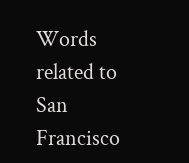Words related to San Francisco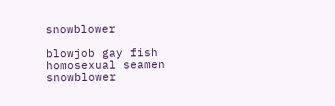snowblower

blowjob gay fish homosexual seamen snowblower